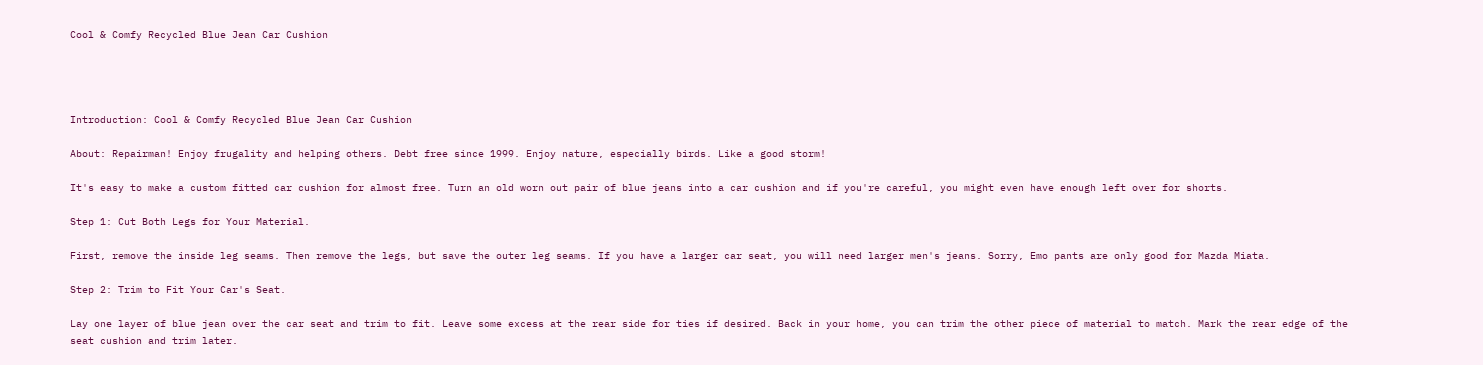Cool & Comfy Recycled Blue Jean Car Cushion




Introduction: Cool & Comfy Recycled Blue Jean Car Cushion

About: Repairman! Enjoy frugality and helping others. Debt free since 1999. Enjoy nature, especially birds. Like a good storm!

It's easy to make a custom fitted car cushion for almost free. Turn an old worn out pair of blue jeans into a car cushion and if you're careful, you might even have enough left over for shorts.

Step 1: Cut Both Legs for Your Material.

First, remove the inside leg seams. Then remove the legs, but save the outer leg seams. If you have a larger car seat, you will need larger men's jeans. Sorry, Emo pants are only good for Mazda Miata.

Step 2: Trim to Fit Your Car's Seat.

Lay one layer of blue jean over the car seat and trim to fit. Leave some excess at the rear side for ties if desired. Back in your home, you can trim the other piece of material to match. Mark the rear edge of the seat cushion and trim later.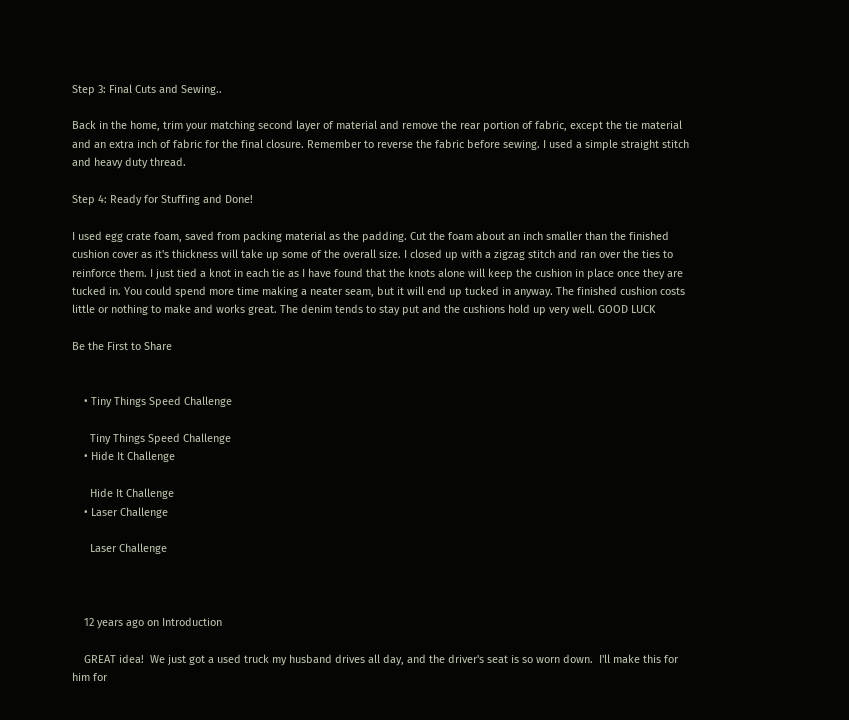Step 3: Final Cuts and Sewing..

Back in the home, trim your matching second layer of material and remove the rear portion of fabric, except the tie material and an extra inch of fabric for the final closure. Remember to reverse the fabric before sewing. I used a simple straight stitch and heavy duty thread.

Step 4: Ready for Stuffing and Done!

I used egg crate foam, saved from packing material as the padding. Cut the foam about an inch smaller than the finished cushion cover as it's thickness will take up some of the overall size. I closed up with a zigzag stitch and ran over the ties to reinforce them. I just tied a knot in each tie as I have found that the knots alone will keep the cushion in place once they are tucked in. You could spend more time making a neater seam, but it will end up tucked in anyway. The finished cushion costs little or nothing to make and works great. The denim tends to stay put and the cushions hold up very well. GOOD LUCK

Be the First to Share


    • Tiny Things Speed Challenge

      Tiny Things Speed Challenge
    • Hide It Challenge

      Hide It Challenge
    • Laser Challenge

      Laser Challenge



    12 years ago on Introduction

    GREAT idea!  We just got a used truck my husband drives all day, and the driver's seat is so worn down.  I'll make this for him for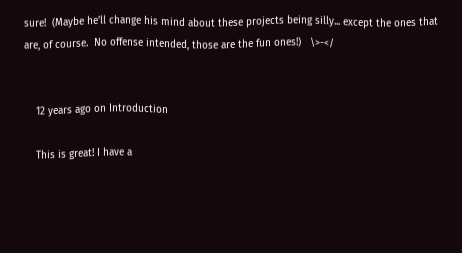sure!  (Maybe he'll change his mind about these projects being silly... except the ones that are, of course.  No offense intended, those are the fun ones!)   \>-</


    12 years ago on Introduction

    This is great! I have a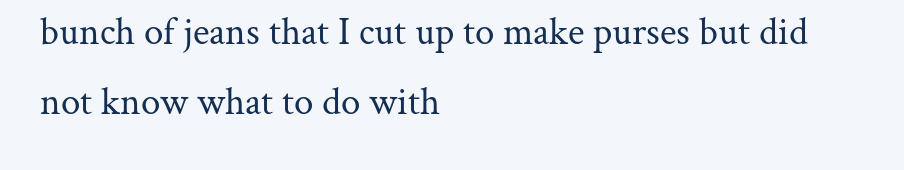bunch of jeans that I cut up to make purses but did not know what to do with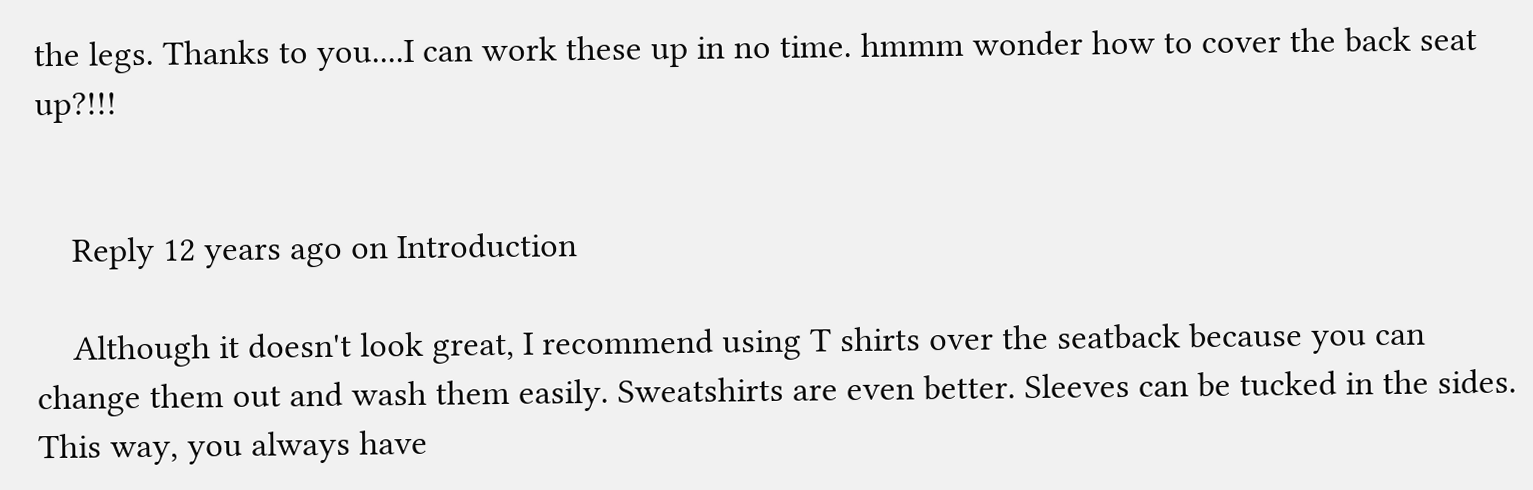the legs. Thanks to you....I can work these up in no time. hmmm wonder how to cover the back seat up?!!!


    Reply 12 years ago on Introduction

    Although it doesn't look great, I recommend using T shirts over the seatback because you can change them out and wash them easily. Sweatshirts are even better. Sleeves can be tucked in the sides. This way, you always have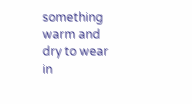something warm and dry to wear in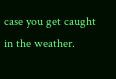case you get caught in the weather.